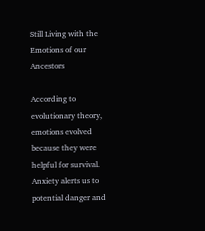Still Living with the Emotions of our Ancestors

According to evolutionary theory, emotions evolved because they were helpful for survival. Anxiety alerts us to potential danger and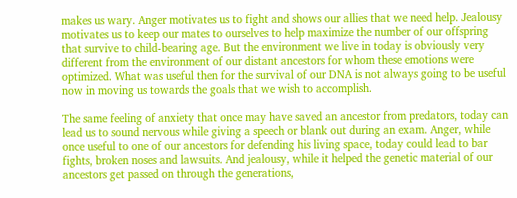makes us wary. Anger motivates us to fight and shows our allies that we need help. Jealousy motivates us to keep our mates to ourselves to help maximize the number of our offspring that survive to child-bearing age. But the environment we live in today is obviously very different from the environment of our distant ancestors for whom these emotions were optimized. What was useful then for the survival of our DNA is not always going to be useful now in moving us towards the goals that we wish to accomplish.

The same feeling of anxiety that once may have saved an ancestor from predators, today can lead us to sound nervous while giving a speech or blank out during an exam. Anger, while once useful to one of our ancestors for defending his living space, today could lead to bar fights, broken noses and lawsuits. And jealousy, while it helped the genetic material of our ancestors get passed on through the generations,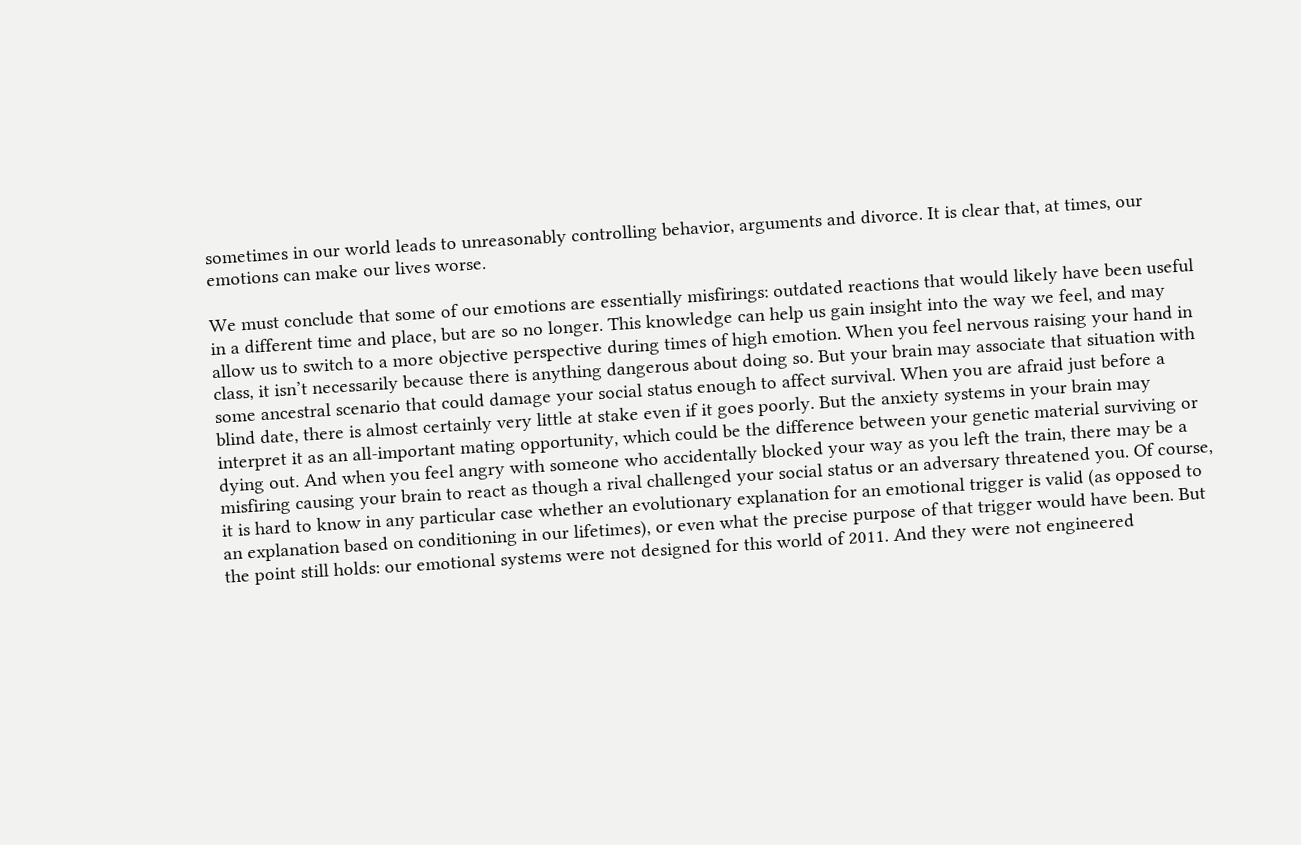sometimes in our world leads to unreasonably controlling behavior, arguments and divorce. It is clear that, at times, our emotions can make our lives worse.

We must conclude that some of our emotions are essentially misfirings: outdated reactions that would likely have been useful in a different time and place, but are so no longer. This knowledge can help us gain insight into the way we feel, and may allow us to switch to a more objective perspective during times of high emotion. When you feel nervous raising your hand in class, it isn’t necessarily because there is anything dangerous about doing so. But your brain may associate that situation with some ancestral scenario that could damage your social status enough to affect survival. When you are afraid just before a blind date, there is almost certainly very little at stake even if it goes poorly. But the anxiety systems in your brain may interpret it as an all-important mating opportunity, which could be the difference between your genetic material surviving or dying out. And when you feel angry with someone who accidentally blocked your way as you left the train, there may be a misfiring causing your brain to react as though a rival challenged your social status or an adversary threatened you. Of course, it is hard to know in any particular case whether an evolutionary explanation for an emotional trigger is valid (as opposed to an explanation based on conditioning in our lifetimes), or even what the precise purpose of that trigger would have been. But the point still holds: our emotional systems were not designed for this world of 2011. And they were not engineered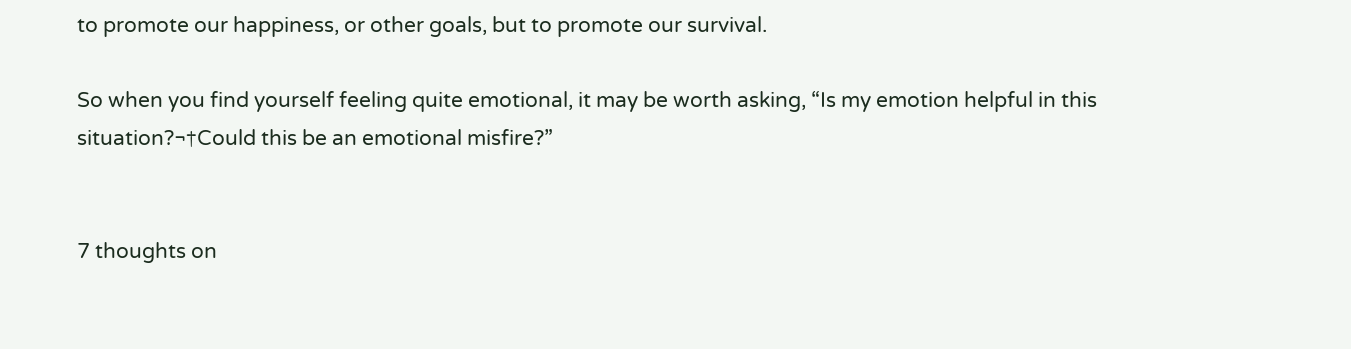to promote our happiness, or other goals, but to promote our survival.

So when you find yourself feeling quite emotional, it may be worth asking, “Is my emotion helpful in this situation?¬†Could this be an emotional misfire?”


7 thoughts on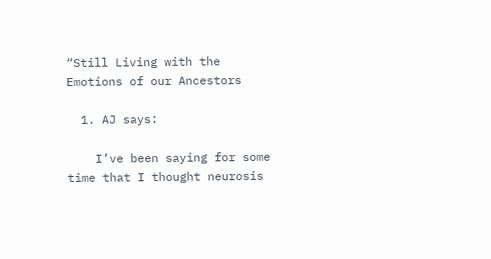“Still Living with the Emotions of our Ancestors

  1. AJ says:

    I’ve been saying for some time that I thought neurosis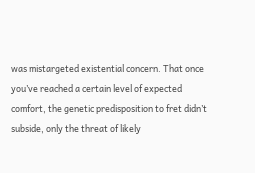was mistargeted existential concern. That once you’ve reached a certain level of expected comfort, the genetic predisposition to fret didn’t subside, only the threat of likely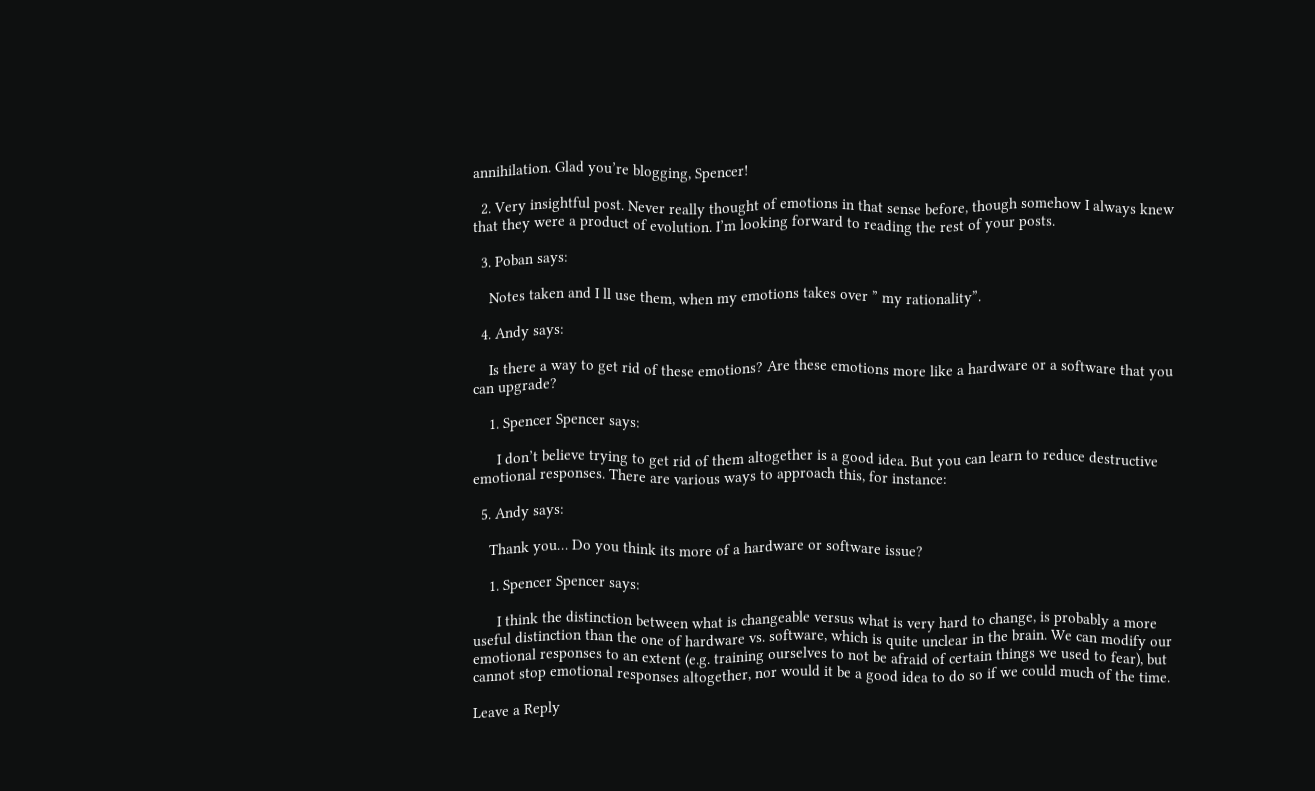annihilation. Glad you’re blogging, Spencer!

  2. Very insightful post. Never really thought of emotions in that sense before, though somehow I always knew that they were a product of evolution. I’m looking forward to reading the rest of your posts.

  3. Poban says:

    Notes taken and I ll use them, when my emotions takes over ” my rationality”.

  4. Andy says:

    Is there a way to get rid of these emotions? Are these emotions more like a hardware or a software that you can upgrade?

    1. Spencer Spencer says:

      I don’t believe trying to get rid of them altogether is a good idea. But you can learn to reduce destructive emotional responses. There are various ways to approach this, for instance:

  5. Andy says:

    Thank you… Do you think its more of a hardware or software issue?

    1. Spencer Spencer says:

      I think the distinction between what is changeable versus what is very hard to change, is probably a more useful distinction than the one of hardware vs. software, which is quite unclear in the brain. We can modify our emotional responses to an extent (e.g. training ourselves to not be afraid of certain things we used to fear), but cannot stop emotional responses altogether, nor would it be a good idea to do so if we could much of the time.

Leave a Reply